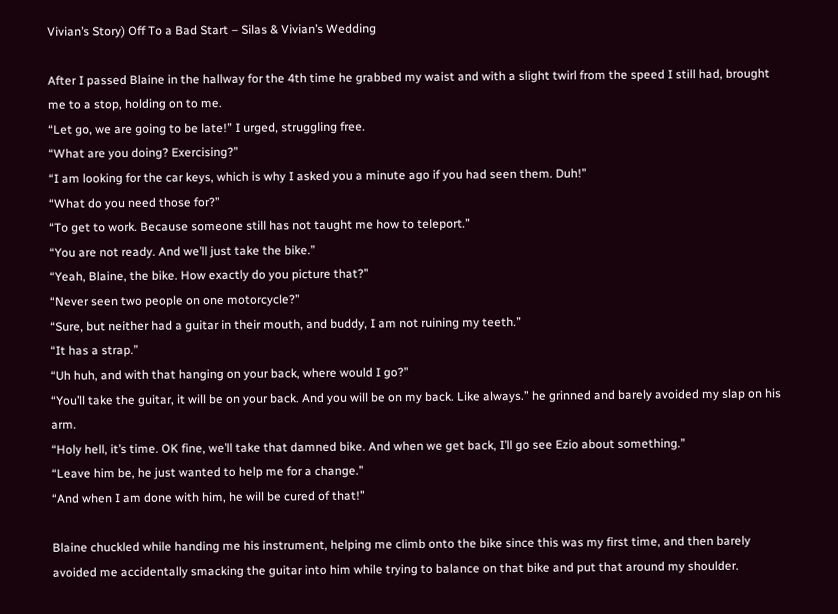Vivian’s Story) Off To a Bad Start – Silas & Vivian’s Wedding

After I passed Blaine in the hallway for the 4th time he grabbed my waist and with a slight twirl from the speed I still had, brought me to a stop, holding on to me.
“Let go, we are going to be late!” I urged, struggling free.
“What are you doing? Exercising?”
“I am looking for the car keys, which is why I asked you a minute ago if you had seen them. Duh!”
“What do you need those for?”
“To get to work. Because someone still has not taught me how to teleport.”
“You are not ready. And we’ll just take the bike.”
“Yeah, Blaine, the bike. How exactly do you picture that?”
“Never seen two people on one motorcycle?”
“Sure, but neither had a guitar in their mouth, and buddy, I am not ruining my teeth.”
“It has a strap.”
“Uh huh, and with that hanging on your back, where would I go?”
“You’ll take the guitar, it will be on your back. And you will be on my back. Like always.” he grinned and barely avoided my slap on his arm.
“Holy hell, it’s time. OK fine, we’ll take that damned bike. And when we get back, I’ll go see Ezio about something.”
“Leave him be, he just wanted to help me for a change.”
“And when I am done with him, he will be cured of that!”

Blaine chuckled while handing me his instrument, helping me climb onto the bike since this was my first time, and then barely avoided me accidentally smacking the guitar into him while trying to balance on that bike and put that around my shoulder.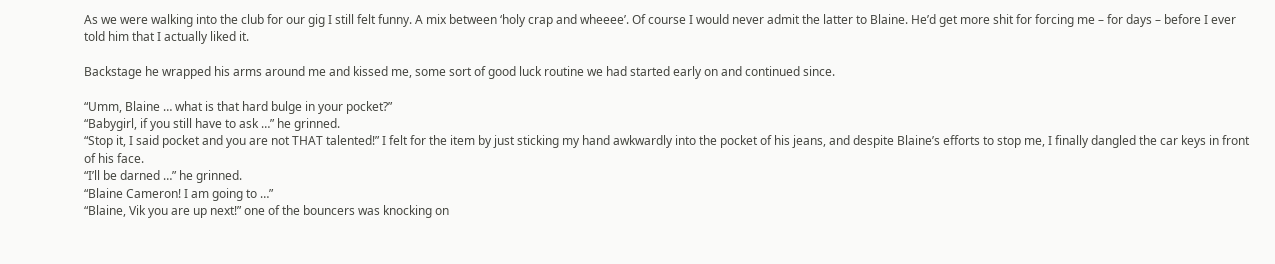As we were walking into the club for our gig I still felt funny. A mix between ‘holy crap and wheeee’. Of course I would never admit the latter to Blaine. He’d get more shit for forcing me – for days – before I ever told him that I actually liked it.

Backstage he wrapped his arms around me and kissed me, some sort of good luck routine we had started early on and continued since.

“Umm, Blaine … what is that hard bulge in your pocket?”
“Babygirl, if you still have to ask …” he grinned.
“Stop it, I said pocket and you are not THAT talented!” I felt for the item by just sticking my hand awkwardly into the pocket of his jeans, and despite Blaine’s efforts to stop me, I finally dangled the car keys in front of his face.
“I’ll be darned …” he grinned.
“Blaine Cameron! I am going to …”
“Blaine, Vik you are up next!” one of the bouncers was knocking on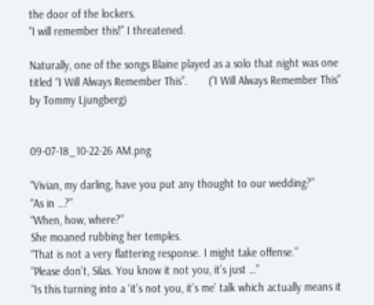the door of the lockers.
“I will remember this!” I threatened.

Naturally, one of the songs Blaine played as a solo that night was one titled “I Will Always Remember This”.       (“I Will Always Remember This” by Tommy Ljungberg)


09-07-18_10-22-26 AM.png

“Vivian, my darling, have you put any thought to our wedding?”
“As in …?”
“When, how, where?”
She moaned rubbing her temples.
“That is not a very flattering response. I might take offense.”
“Please don’t, Silas. You know it not you, it’s just …”
“Is this turning into a ‘it’s not you, it’s me’ talk which actually means it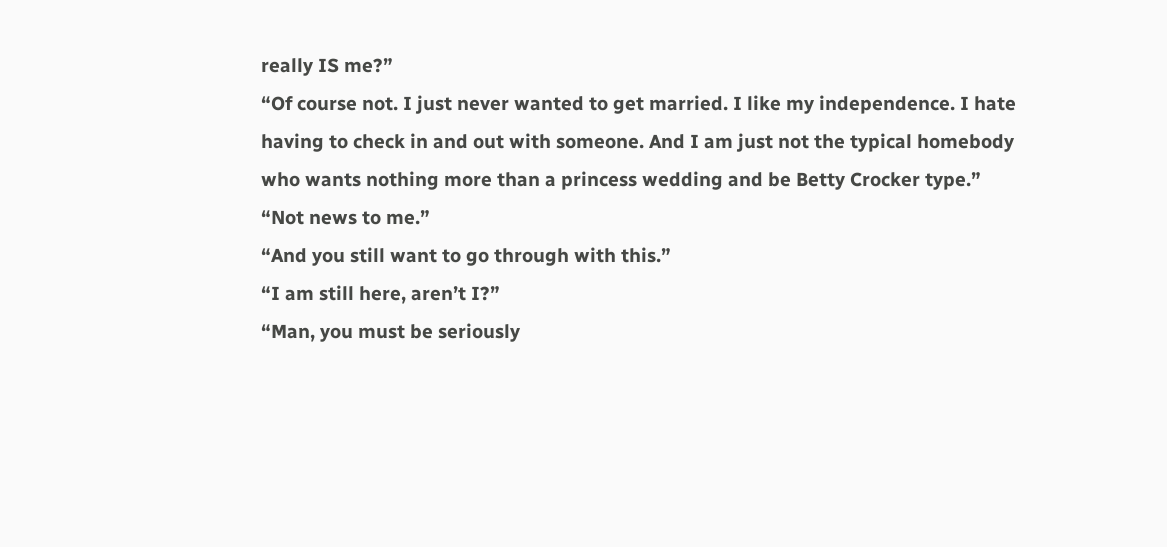really IS me?”
“Of course not. I just never wanted to get married. I like my independence. I hate having to check in and out with someone. And I am just not the typical homebody who wants nothing more than a princess wedding and be Betty Crocker type.”
“Not news to me.”
“And you still want to go through with this.”
“I am still here, aren’t I?”
“Man, you must be seriously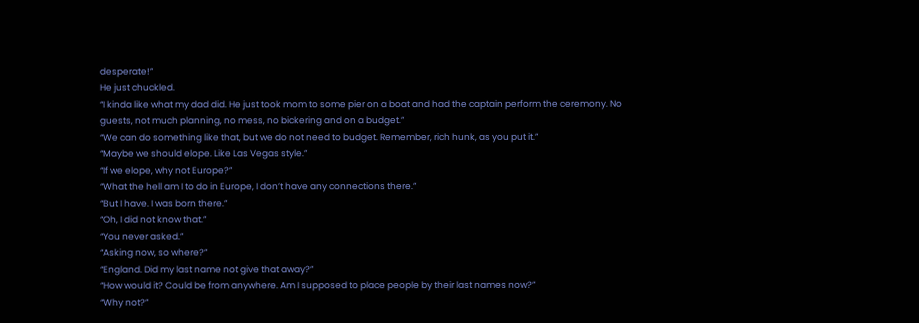desperate!”
He just chuckled.
“I kinda like what my dad did. He just took mom to some pier on a boat and had the captain perform the ceremony. No guests, not much planning, no mess, no bickering and on a budget.”
“We can do something like that, but we do not need to budget. Remember, rich hunk, as you put it.”
“Maybe we should elope. Like Las Vegas style.”
“If we elope, why not Europe?”
“What the hell am I to do in Europe, I don’t have any connections there.”
“But I have. I was born there.”
“Oh, I did not know that.”
“You never asked.”
“Asking now, so where?”
“England. Did my last name not give that away?”
“How would it? Could be from anywhere. Am I supposed to place people by their last names now?”
“Why not?”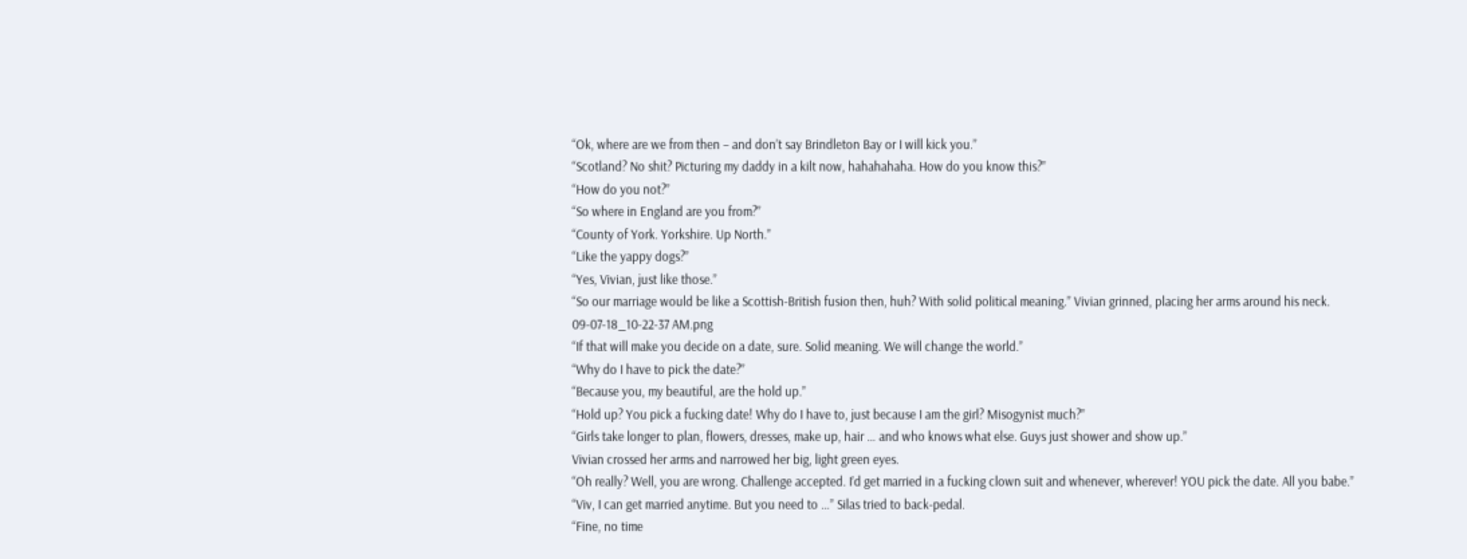“Ok, where are we from then – and don’t say Brindleton Bay or I will kick you.”
“Scotland? No shit? Picturing my daddy in a kilt now, hahahahaha. How do you know this?”
“How do you not?”
“So where in England are you from?”
“County of York. Yorkshire. Up North.”
“Like the yappy dogs?”
“Yes, Vivian, just like those.”
“So our marriage would be like a Scottish-British fusion then, huh? With solid political meaning.” Vivian grinned, placing her arms around his neck.
09-07-18_10-22-37 AM.png
“If that will make you decide on a date, sure. Solid meaning. We will change the world.”
“Why do I have to pick the date?”
“Because you, my beautiful, are the hold up.”
“Hold up? You pick a fucking date! Why do I have to, just because I am the girl? Misogynist much?”
“Girls take longer to plan, flowers, dresses, make up, hair … and who knows what else. Guys just shower and show up.”
Vivian crossed her arms and narrowed her big, light green eyes.
“Oh really? Well, you are wrong. Challenge accepted. I’d get married in a fucking clown suit and whenever, wherever! YOU pick the date. All you babe.”
“Viv, I can get married anytime. But you need to …” Silas tried to back-pedal.
“Fine, no time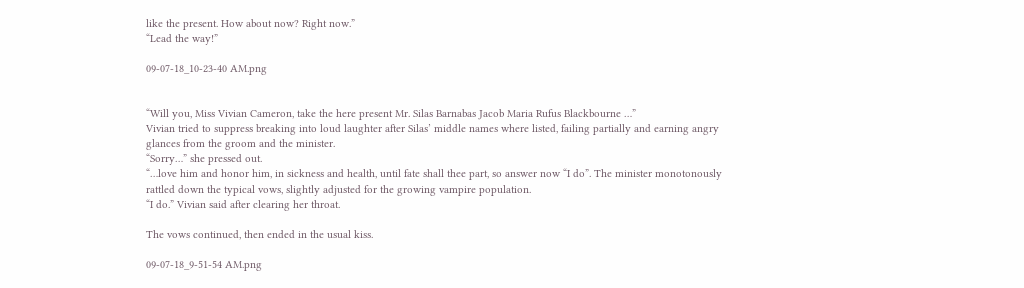like the present. How about now? Right now.”
“Lead the way!”

09-07-18_10-23-40 AM.png


“Will you, Miss Vivian Cameron, take the here present Mr. Silas Barnabas Jacob Maria Rufus Blackbourne …”
Vivian tried to suppress breaking into loud laughter after Silas’ middle names where listed, failing partially and earning angry glances from the groom and the minister.
“Sorry…” she pressed out.
“…love him and honor him, in sickness and health, until fate shall thee part, so answer now “I do”. The minister monotonously rattled down the typical vows, slightly adjusted for the growing vampire population.
“I do.” Vivian said after clearing her throat.

The vows continued, then ended in the usual kiss.

09-07-18_9-51-54 AM.png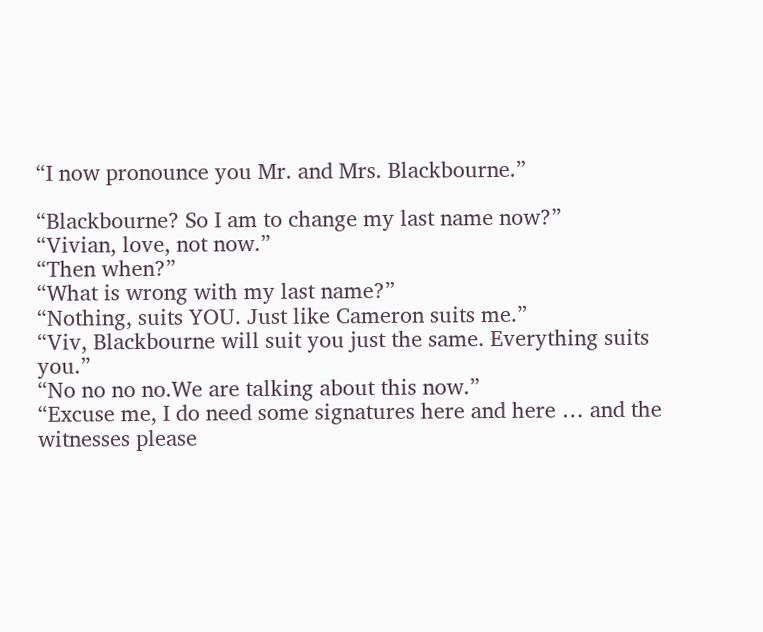“I now pronounce you Mr. and Mrs. Blackbourne.”

“Blackbourne? So I am to change my last name now?”
“Vivian, love, not now.”
“Then when?”
“What is wrong with my last name?”
“Nothing, suits YOU. Just like Cameron suits me.”
“Viv, Blackbourne will suit you just the same. Everything suits you.”
“No no no no.We are talking about this now.”
“Excuse me, I do need some signatures here and here … and the witnesses please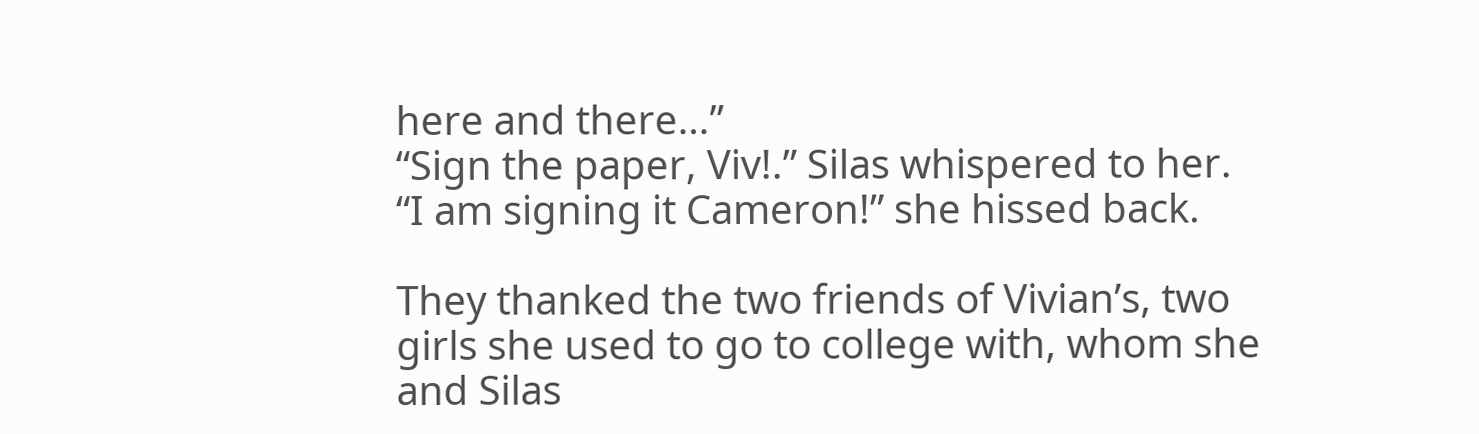here and there…”
“Sign the paper, Viv!.” Silas whispered to her.
“I am signing it Cameron!” she hissed back.

They thanked the two friends of Vivian’s, two girls she used to go to college with, whom she and Silas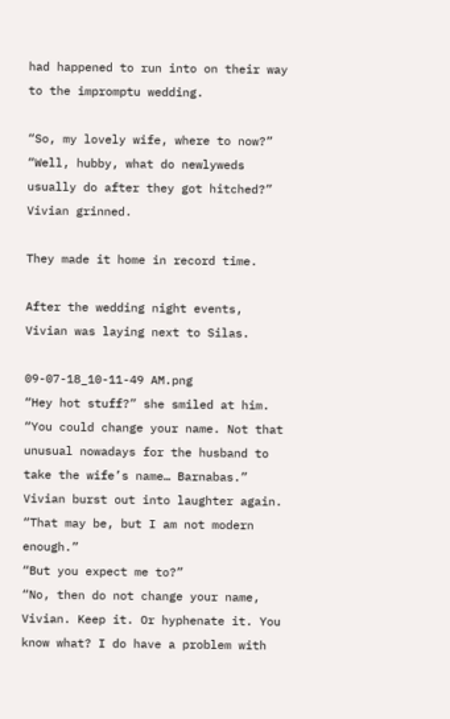had happened to run into on their way to the impromptu wedding.

“So, my lovely wife, where to now?”
“Well, hubby, what do newlyweds usually do after they got hitched?” Vivian grinned.

They made it home in record time.

After the wedding night events, Vivian was laying next to Silas.

09-07-18_10-11-49 AM.png
“Hey hot stuff?” she smiled at him.
“You could change your name. Not that unusual nowadays for the husband to take the wife’s name… Barnabas.” Vivian burst out into laughter again.
“That may be, but I am not modern enough.”
“But you expect me to?”
“No, then do not change your name, Vivian. Keep it. Or hyphenate it. You know what? I do have a problem with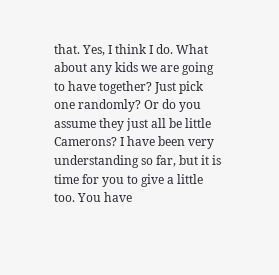that. Yes, I think I do. What about any kids we are going to have together? Just pick one randomly? Or do you assume they just all be little Camerons? I have been very understanding so far, but it is time for you to give a little too. You have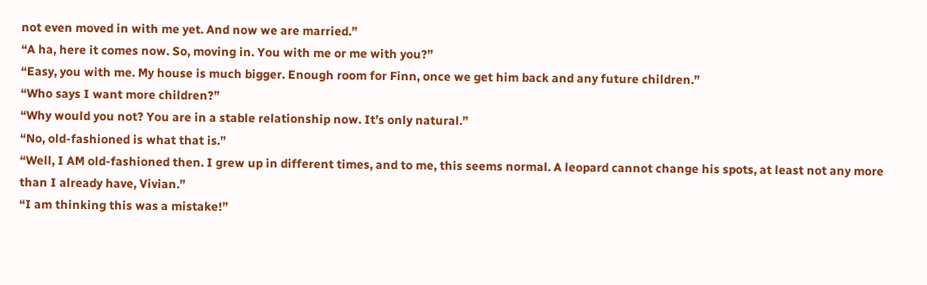not even moved in with me yet. And now we are married.”
“A ha, here it comes now. So, moving in. You with me or me with you?”
“Easy, you with me. My house is much bigger. Enough room for Finn, once we get him back and any future children.”
“Who says I want more children?”
“Why would you not? You are in a stable relationship now. It’s only natural.”
“No, old-fashioned is what that is.”
“Well, I AM old-fashioned then. I grew up in different times, and to me, this seems normal. A leopard cannot change his spots, at least not any more than I already have, Vivian.”
“I am thinking this was a mistake!”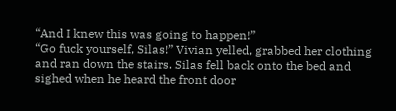“And I knew this was going to happen!”
“Go fuck yourself, Silas!” Vivian yelled, grabbed her clothing and ran down the stairs. Silas fell back onto the bed and sighed when he heard the front door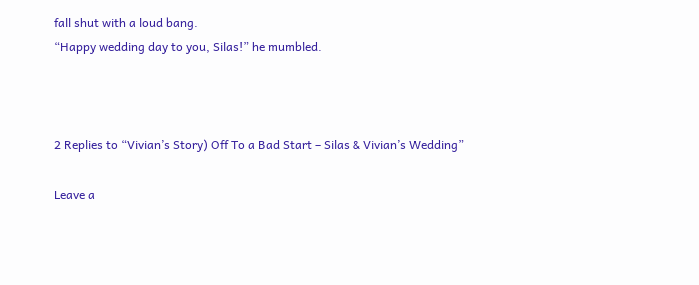fall shut with a loud bang.
“Happy wedding day to you, Silas!” he mumbled.



2 Replies to “Vivian’s Story) Off To a Bad Start – Silas & Vivian’s Wedding”

Leave a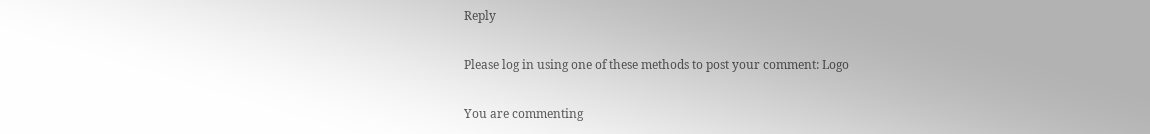Reply

Please log in using one of these methods to post your comment: Logo

You are commenting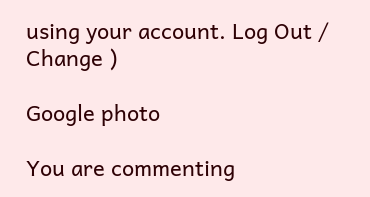using your account. Log Out /  Change )

Google photo

You are commenting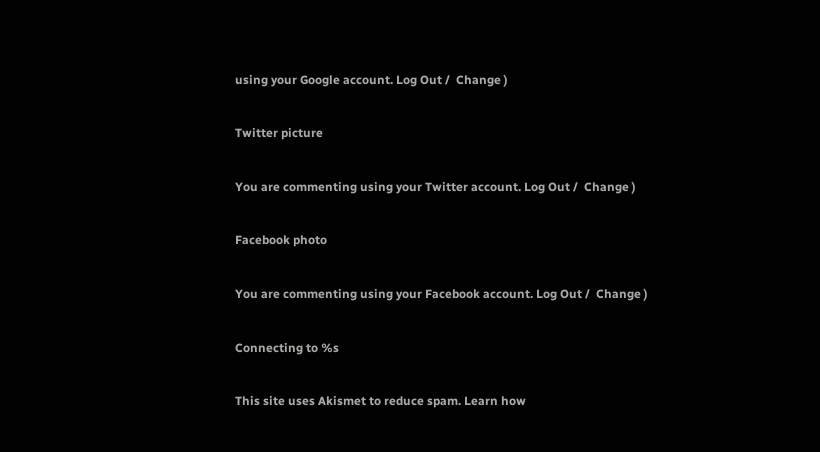using your Google account. Log Out /  Change )

Twitter picture

You are commenting using your Twitter account. Log Out /  Change )

Facebook photo

You are commenting using your Facebook account. Log Out /  Change )

Connecting to %s

This site uses Akismet to reduce spam. Learn how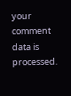your comment data is processed.